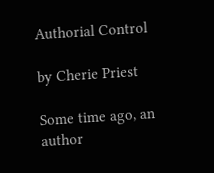Authorial Control

by Cherie Priest

Some time ago, an author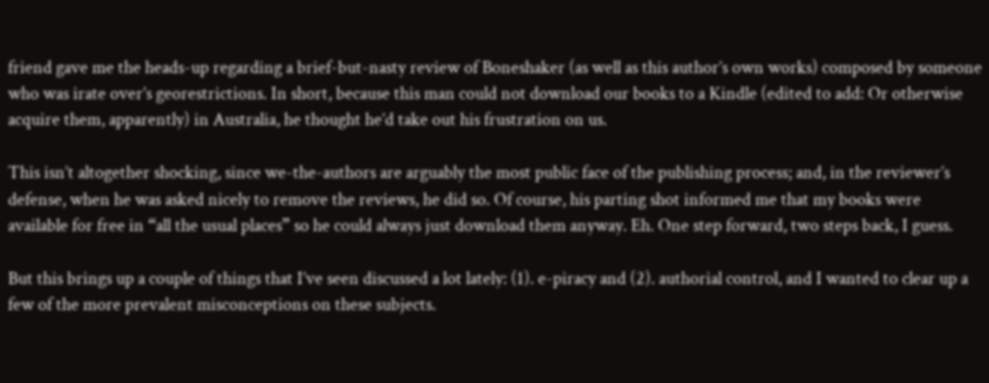friend gave me the heads-up regarding a brief-but-nasty review of Boneshaker (as well as this author’s own works) composed by someone who was irate over’s georestrictions. In short, because this man could not download our books to a Kindle (edited to add: Or otherwise acquire them, apparently) in Australia, he thought he’d take out his frustration on us.

This isn’t altogether shocking, since we-the-authors are arguably the most public face of the publishing process; and, in the reviewer’s defense, when he was asked nicely to remove the reviews, he did so. Of course, his parting shot informed me that my books were available for free in “all the usual places” so he could always just download them anyway. Eh. One step forward, two steps back, I guess.

But this brings up a couple of things that I’ve seen discussed a lot lately: (1). e-piracy and (2). authorial control, and I wanted to clear up a few of the more prevalent misconceptions on these subjects.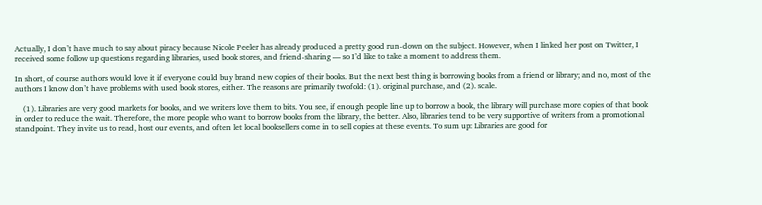Actually, I don’t have much to say about piracy because Nicole Peeler has already produced a pretty good run-down on the subject. However, when I linked her post on Twitter, I received some follow up questions regarding libraries, used book stores, and friend-sharing — so I’d like to take a moment to address them.

In short, of course authors would love it if everyone could buy brand new copies of their books. But the next best thing is borrowing books from a friend or library; and no, most of the authors I know don’t have problems with used book stores, either. The reasons are primarily twofold: (1). original purchase, and (2). scale.

    (1). Libraries are very good markets for books, and we writers love them to bits. You see, if enough people line up to borrow a book, the library will purchase more copies of that book in order to reduce the wait. Therefore, the more people who want to borrow books from the library, the better. Also, libraries tend to be very supportive of writers from a promotional standpoint. They invite us to read, host our events, and often let local booksellers come in to sell copies at these events. To sum up: Libraries are good for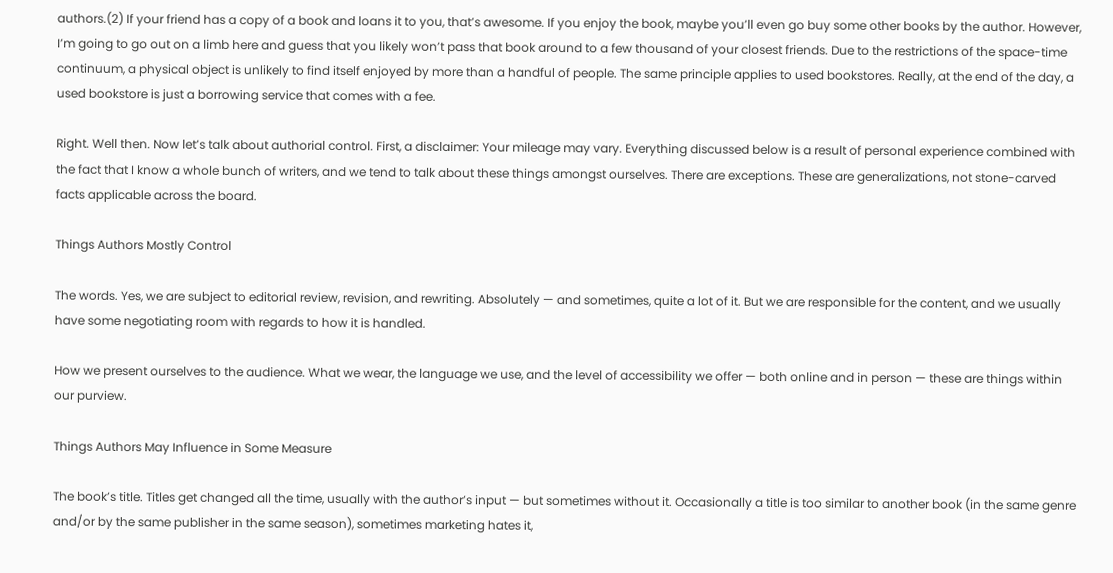authors.(2) If your friend has a copy of a book and loans it to you, that’s awesome. If you enjoy the book, maybe you’ll even go buy some other books by the author. However, I’m going to go out on a limb here and guess that you likely won’t pass that book around to a few thousand of your closest friends. Due to the restrictions of the space-time continuum, a physical object is unlikely to find itself enjoyed by more than a handful of people. The same principle applies to used bookstores. Really, at the end of the day, a used bookstore is just a borrowing service that comes with a fee.

Right. Well then. Now let’s talk about authorial control. First, a disclaimer: Your mileage may vary. Everything discussed below is a result of personal experience combined with the fact that I know a whole bunch of writers, and we tend to talk about these things amongst ourselves. There are exceptions. These are generalizations, not stone-carved facts applicable across the board.

Things Authors Mostly Control

The words. Yes, we are subject to editorial review, revision, and rewriting. Absolutely — and sometimes, quite a lot of it. But we are responsible for the content, and we usually have some negotiating room with regards to how it is handled.

How we present ourselves to the audience. What we wear, the language we use, and the level of accessibility we offer — both online and in person — these are things within our purview.

Things Authors May Influence in Some Measure

The book’s title. Titles get changed all the time, usually with the author’s input — but sometimes without it. Occasionally a title is too similar to another book (in the same genre and/or by the same publisher in the same season), sometimes marketing hates it,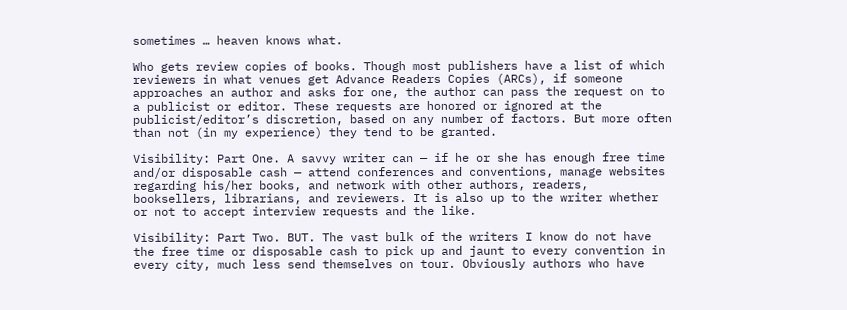sometimes … heaven knows what.

Who gets review copies of books. Though most publishers have a list of which reviewers in what venues get Advance Readers Copies (ARCs), if someone approaches an author and asks for one, the author can pass the request on to a publicist or editor. These requests are honored or ignored at the publicist/editor’s discretion, based on any number of factors. But more often than not (in my experience) they tend to be granted.

Visibility: Part One. A savvy writer can — if he or she has enough free time and/or disposable cash — attend conferences and conventions, manage websites regarding his/her books, and network with other authors, readers, booksellers, librarians, and reviewers. It is also up to the writer whether or not to accept interview requests and the like.

Visibility: Part Two. BUT. The vast bulk of the writers I know do not have the free time or disposable cash to pick up and jaunt to every convention in every city, much less send themselves on tour. Obviously authors who have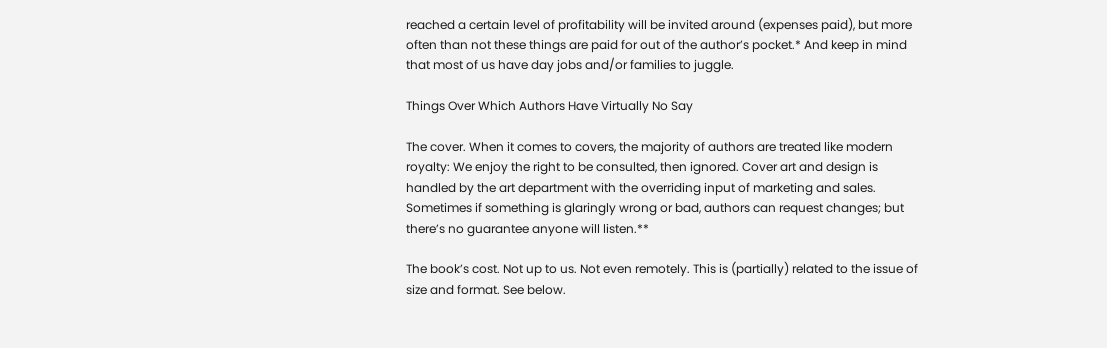reached a certain level of profitability will be invited around (expenses paid), but more often than not these things are paid for out of the author’s pocket.* And keep in mind that most of us have day jobs and/or families to juggle.

Things Over Which Authors Have Virtually No Say

The cover. When it comes to covers, the majority of authors are treated like modern royalty: We enjoy the right to be consulted, then ignored. Cover art and design is handled by the art department with the overriding input of marketing and sales. Sometimes if something is glaringly wrong or bad, authors can request changes; but there’s no guarantee anyone will listen.**

The book’s cost. Not up to us. Not even remotely. This is (partially) related to the issue of size and format. See below.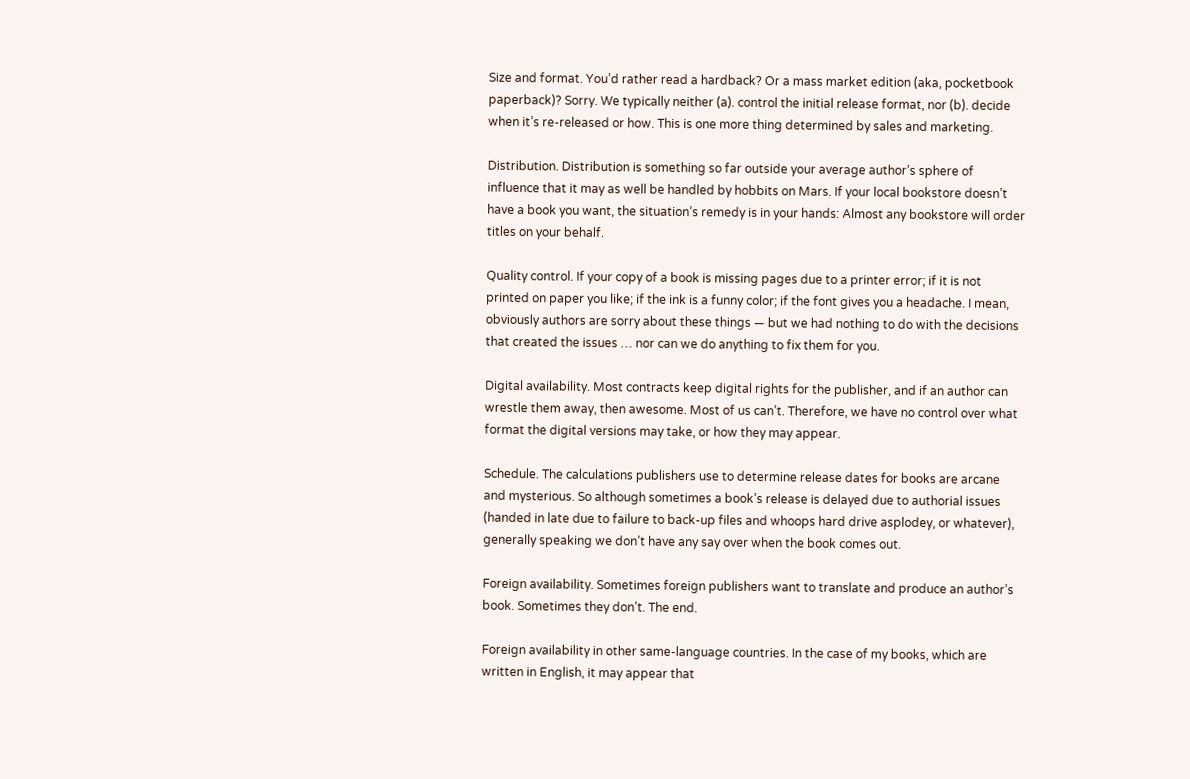Size and format. You’d rather read a hardback? Or a mass market edition (aka, pocketbook paperback)? Sorry. We typically neither (a). control the initial release format, nor (b). decide when it’s re-released or how. This is one more thing determined by sales and marketing.

Distribution. Distribution is something so far outside your average author’s sphere of influence that it may as well be handled by hobbits on Mars. If your local bookstore doesn’t have a book you want, the situation’s remedy is in your hands: Almost any bookstore will order titles on your behalf.

Quality control. If your copy of a book is missing pages due to a printer error; if it is not printed on paper you like; if the ink is a funny color; if the font gives you a headache. I mean, obviously authors are sorry about these things — but we had nothing to do with the decisions that created the issues … nor can we do anything to fix them for you.

Digital availability. Most contracts keep digital rights for the publisher, and if an author can wrestle them away, then awesome. Most of us can’t. Therefore, we have no control over what format the digital versions may take, or how they may appear.

Schedule. The calculations publishers use to determine release dates for books are arcane and mysterious. So although sometimes a book’s release is delayed due to authorial issues (handed in late due to failure to back-up files and whoops hard drive asplodey, or whatever), generally speaking we don’t have any say over when the book comes out.

Foreign availability. Sometimes foreign publishers want to translate and produce an author’s book. Sometimes they don’t. The end.

Foreign availability in other same-language countries. In the case of my books, which are written in English, it may appear that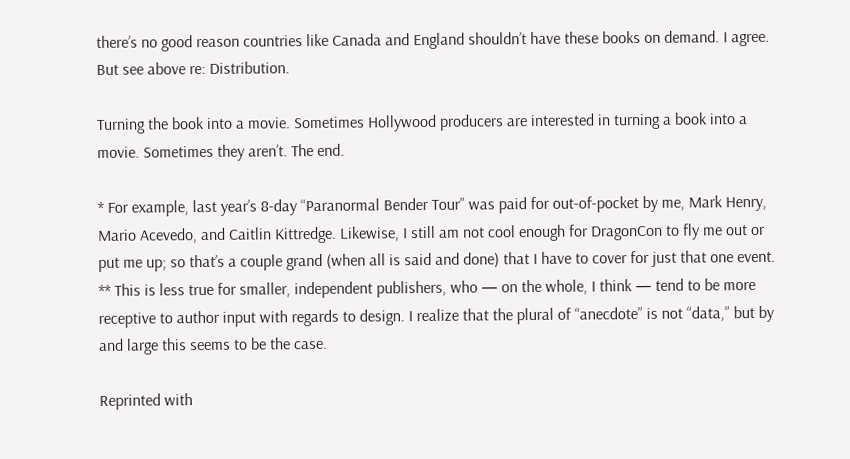there’s no good reason countries like Canada and England shouldn’t have these books on demand. I agree. But see above re: Distribution.

Turning the book into a movie. Sometimes Hollywood producers are interested in turning a book into a movie. Sometimes they aren’t. The end.

* For example, last year’s 8-day “Paranormal Bender Tour” was paid for out-of-pocket by me, Mark Henry, Mario Acevedo, and Caitlin Kittredge. Likewise, I still am not cool enough for DragonCon to fly me out or put me up; so that’s a couple grand (when all is said and done) that I have to cover for just that one event.
** This is less true for smaller, independent publishers, who — on the whole, I think — tend to be more receptive to author input with regards to design. I realize that the plural of “anecdote” is not “data,” but by and large this seems to be the case.

Reprinted with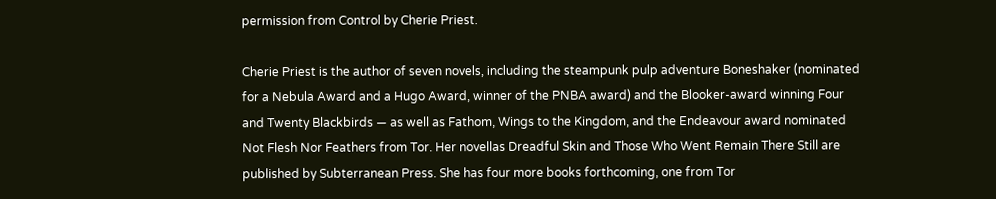permission from Control by Cherie Priest.

Cherie Priest is the author of seven novels, including the steampunk pulp adventure Boneshaker (nominated for a Nebula Award and a Hugo Award, winner of the PNBA award) and the Blooker-award winning Four and Twenty Blackbirds — as well as Fathom, Wings to the Kingdom, and the Endeavour award nominated Not Flesh Nor Feathers from Tor. Her novellas Dreadful Skin and Those Who Went Remain There Still are published by Subterranean Press. She has four more books forthcoming, one from Tor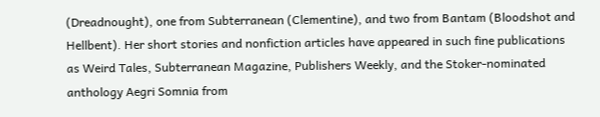(Dreadnought), one from Subterranean (Clementine), and two from Bantam (Bloodshot and Hellbent). Her short stories and nonfiction articles have appeared in such fine publications as Weird Tales, Subterranean Magazine, Publishers Weekly, and the Stoker-nominated anthology Aegri Somnia from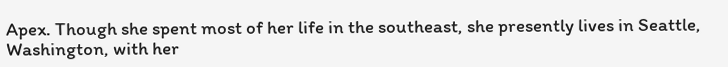Apex. Though she spent most of her life in the southeast, she presently lives in Seattle, Washington, with her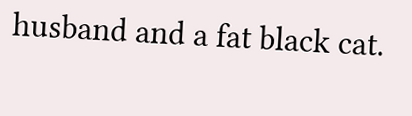husband and a fat black cat.